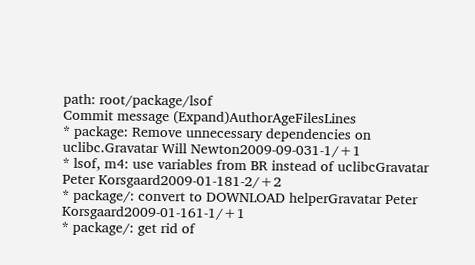path: root/package/lsof
Commit message (Expand)AuthorAgeFilesLines
* package: Remove unnecessary dependencies on uclibc.Gravatar Will Newton2009-09-031-1/+1
* lsof, m4: use variables from BR instead of uclibcGravatar Peter Korsgaard2009-01-181-2/+2
* package/: convert to DOWNLOAD helperGravatar Peter Korsgaard2009-01-161-1/+1
* package/: get rid of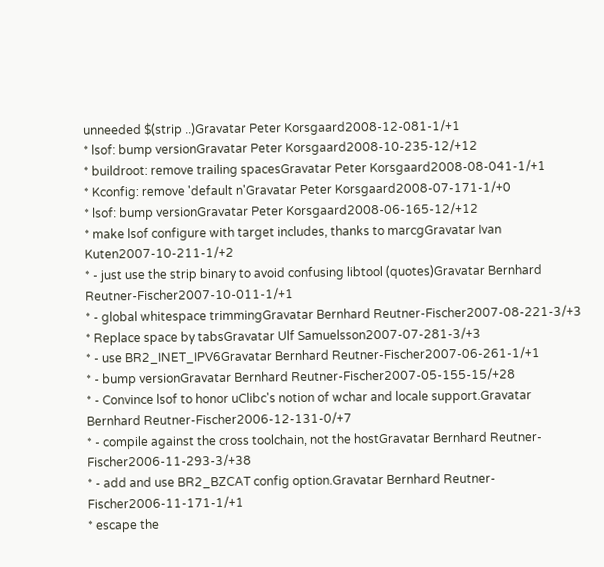unneeded $(strip ..)Gravatar Peter Korsgaard2008-12-081-1/+1
* lsof: bump versionGravatar Peter Korsgaard2008-10-235-12/+12
* buildroot: remove trailing spacesGravatar Peter Korsgaard2008-08-041-1/+1
* Kconfig: remove 'default n'Gravatar Peter Korsgaard2008-07-171-1/+0
* lsof: bump versionGravatar Peter Korsgaard2008-06-165-12/+12
* make lsof configure with target includes, thanks to marcgGravatar Ivan Kuten2007-10-211-1/+2
* - just use the strip binary to avoid confusing libtool (quotes)Gravatar Bernhard Reutner-Fischer2007-10-011-1/+1
* - global whitespace trimmingGravatar Bernhard Reutner-Fischer2007-08-221-3/+3
* Replace space by tabsGravatar Ulf Samuelsson2007-07-281-3/+3
* - use BR2_INET_IPV6Gravatar Bernhard Reutner-Fischer2007-06-261-1/+1
* - bump versionGravatar Bernhard Reutner-Fischer2007-05-155-15/+28
* - Convince lsof to honor uClibc's notion of wchar and locale support.Gravatar Bernhard Reutner-Fischer2006-12-131-0/+7
* - compile against the cross toolchain, not the hostGravatar Bernhard Reutner-Fischer2006-11-293-3/+38
* - add and use BR2_BZCAT config option.Gravatar Bernhard Reutner-Fischer2006-11-171-1/+1
* escape the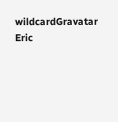wildcardGravatar Eric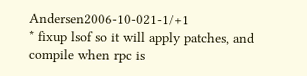Andersen2006-10-021-1/+1
* fixup lsof so it will apply patches, and compile when rpc is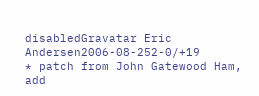disabledGravatar Eric Andersen2006-08-252-0/+19
* patch from John Gatewood Ham, add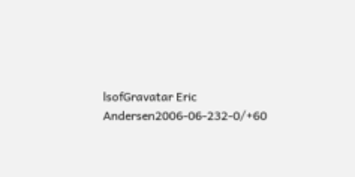lsofGravatar Eric Andersen2006-06-232-0/+60